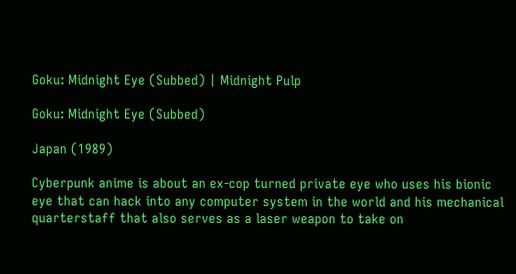Goku: Midnight Eye (Subbed) | Midnight Pulp

Goku: Midnight Eye (Subbed)

Japan (1989)

Cyberpunk anime is about an ex-cop turned private eye who uses his bionic eye that can hack into any computer system in the world and his mechanical quarterstaff that also serves as a laser weapon to take on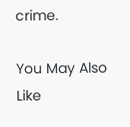crime.

You May Also Like